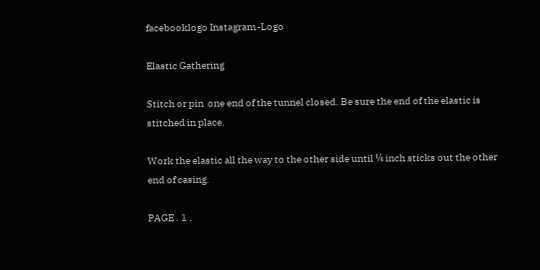facebooklogo Instagram-Logo

Elastic Gathering

Stitch or pin  one end of the tunnel closed. Be sure the end of the elastic is stitched in place.

Work the elastic all the way to the other side until ¼ inch sticks out the other end of casing.

PAGE . 1 .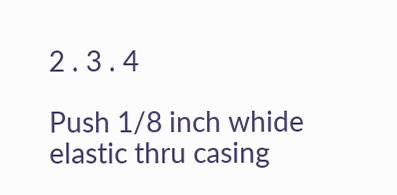2 . 3 . 4

Push 1/8 inch whide  elastic thru casing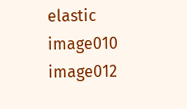elastic image010 image012